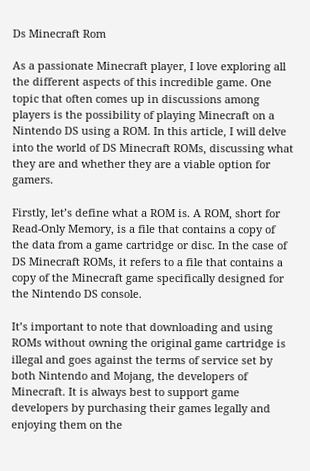Ds Minecraft Rom

As a passionate Minecraft player, I love exploring all the different aspects of this incredible game. One topic that often comes up in discussions among players is the possibility of playing Minecraft on a Nintendo DS using a ROM. In this article, I will delve into the world of DS Minecraft ROMs, discussing what they are and whether they are a viable option for gamers.

Firstly, let’s define what a ROM is. A ROM, short for Read-Only Memory, is a file that contains a copy of the data from a game cartridge or disc. In the case of DS Minecraft ROMs, it refers to a file that contains a copy of the Minecraft game specifically designed for the Nintendo DS console.

It’s important to note that downloading and using ROMs without owning the original game cartridge is illegal and goes against the terms of service set by both Nintendo and Mojang, the developers of Minecraft. It is always best to support game developers by purchasing their games legally and enjoying them on the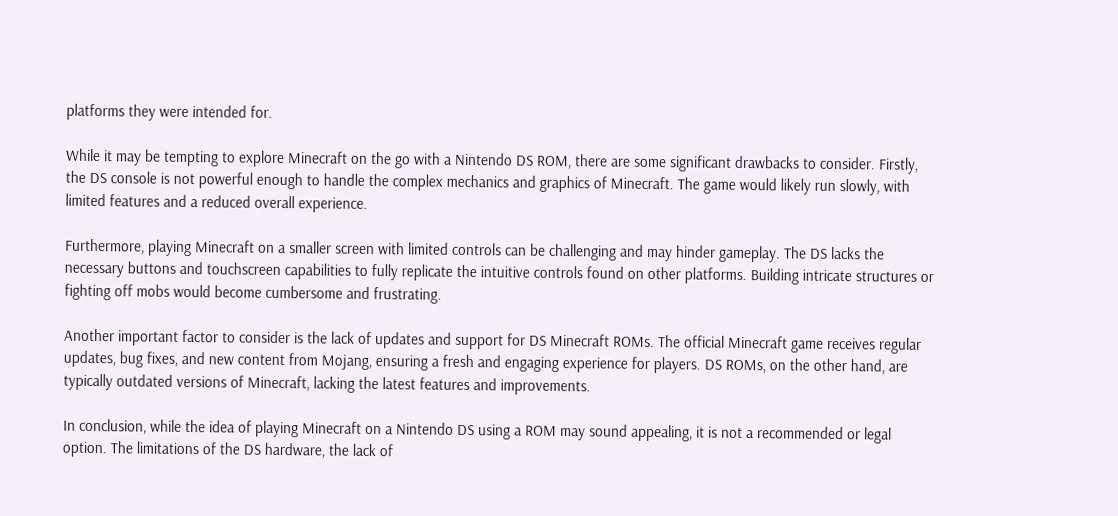platforms they were intended for.

While it may be tempting to explore Minecraft on the go with a Nintendo DS ROM, there are some significant drawbacks to consider. Firstly, the DS console is not powerful enough to handle the complex mechanics and graphics of Minecraft. The game would likely run slowly, with limited features and a reduced overall experience.

Furthermore, playing Minecraft on a smaller screen with limited controls can be challenging and may hinder gameplay. The DS lacks the necessary buttons and touchscreen capabilities to fully replicate the intuitive controls found on other platforms. Building intricate structures or fighting off mobs would become cumbersome and frustrating.

Another important factor to consider is the lack of updates and support for DS Minecraft ROMs. The official Minecraft game receives regular updates, bug fixes, and new content from Mojang, ensuring a fresh and engaging experience for players. DS ROMs, on the other hand, are typically outdated versions of Minecraft, lacking the latest features and improvements.

In conclusion, while the idea of playing Minecraft on a Nintendo DS using a ROM may sound appealing, it is not a recommended or legal option. The limitations of the DS hardware, the lack of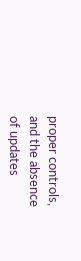proper controls, and the absence of updates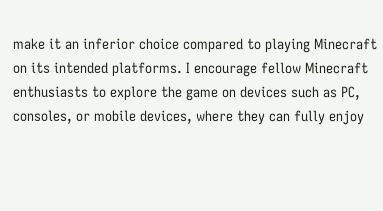make it an inferior choice compared to playing Minecraft on its intended platforms. I encourage fellow Minecraft enthusiasts to explore the game on devices such as PC, consoles, or mobile devices, where they can fully enjoy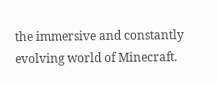the immersive and constantly evolving world of Minecraft.